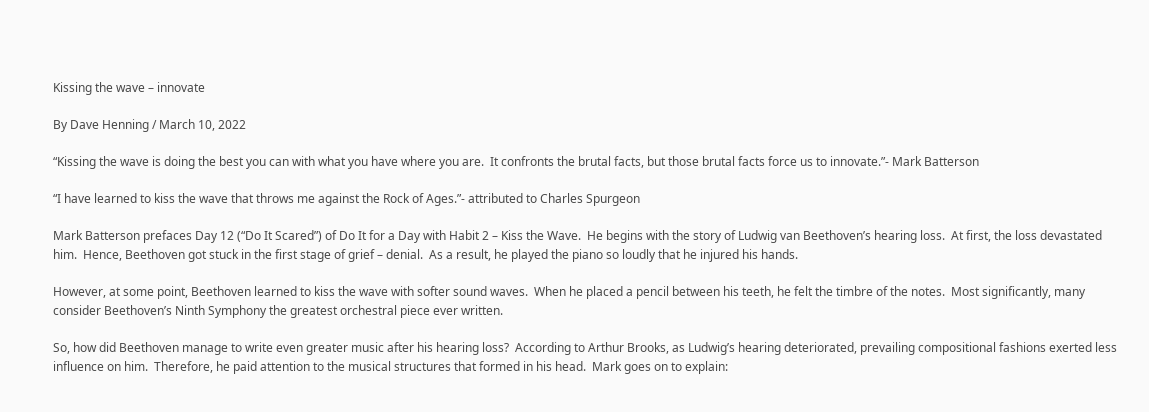Kissing the wave – innovate

By Dave Henning / March 10, 2022

“Kissing the wave is doing the best you can with what you have where you are.  It confronts the brutal facts, but those brutal facts force us to innovate.”- Mark Batterson

“I have learned to kiss the wave that throws me against the Rock of Ages.”- attributed to Charles Spurgeon

Mark Batterson prefaces Day 12 (“Do It Scared”) of Do It for a Day with Habit 2 – Kiss the Wave.  He begins with the story of Ludwig van Beethoven’s hearing loss.  At first, the loss devastated him.  Hence, Beethoven got stuck in the first stage of grief – denial.  As a result, he played the piano so loudly that he injured his hands.

However, at some point, Beethoven learned to kiss the wave with softer sound waves.  When he placed a pencil between his teeth, he felt the timbre of the notes.  Most significantly, many consider Beethoven’s Ninth Symphony the greatest orchestral piece ever written.

So, how did Beethoven manage to write even greater music after his hearing loss?  According to Arthur Brooks, as Ludwig’s hearing deteriorated, prevailing compositional fashions exerted less influence on him.  Therefore, he paid attention to the musical structures that formed in his head.  Mark goes on to explain: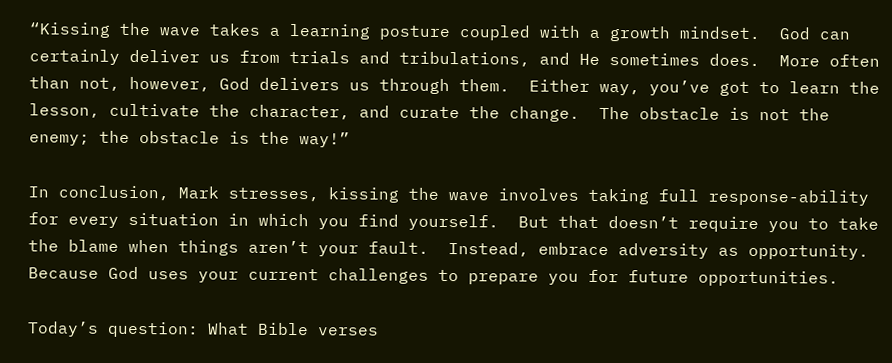“Kissing the wave takes a learning posture coupled with a growth mindset.  God can certainly deliver us from trials and tribulations, and He sometimes does.  More often than not, however, God delivers us through them.  Either way, you’ve got to learn the lesson, cultivate the character, and curate the change.  The obstacle is not the enemy; the obstacle is the way!”

In conclusion, Mark stresses, kissing the wave involves taking full response-ability for every situation in which you find yourself.  But that doesn’t require you to take the blame when things aren’t your fault.  Instead, embrace adversity as opportunity.  Because God uses your current challenges to prepare you for future opportunities.

Today’s question: What Bible verses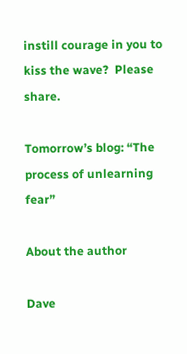instill courage in you to kiss the wave?  Please share.

Tomorrow’s blog: “The process of unlearning fear”

About the author

Dave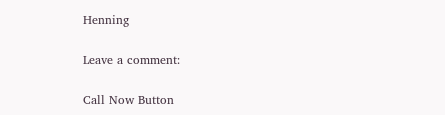Henning

Leave a comment:

Call Now Button